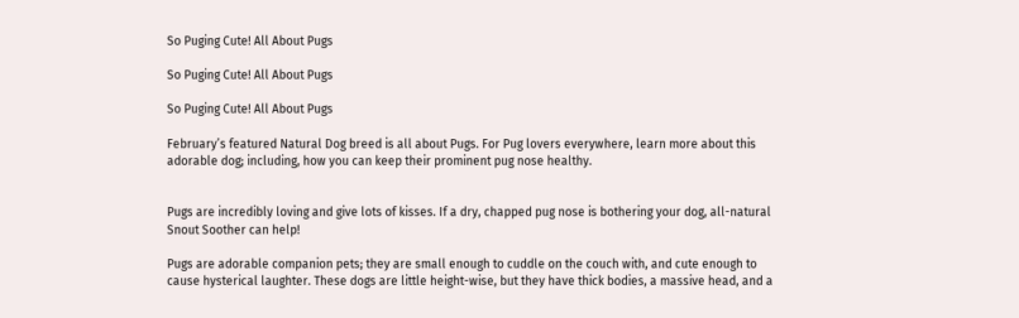So Puging Cute! All About Pugs

So Puging Cute! All About Pugs

So Puging Cute! All About Pugs

February’s featured Natural Dog breed is all about Pugs. For Pug lovers everywhere, learn more about this adorable dog; including, how you can keep their prominent pug nose healthy.


Pugs are incredibly loving and give lots of kisses. If a dry, chapped pug nose is bothering your dog, all-natural Snout Soother can help!

Pugs are adorable companion pets; they are small enough to cuddle on the couch with, and cute enough to cause hysterical laughter. These dogs are little height-wise, but they have thick bodies, a massive head, and a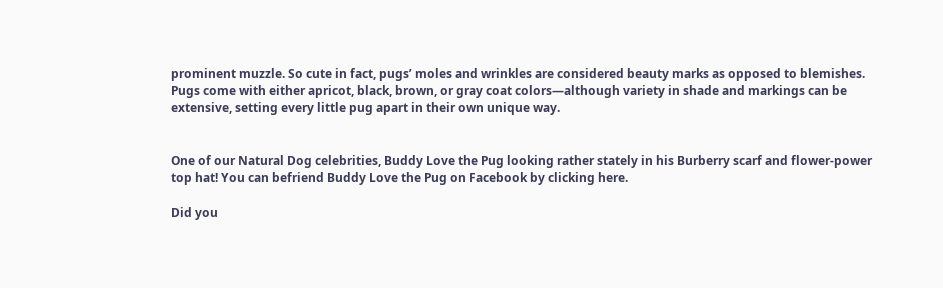prominent muzzle. So cute in fact, pugs’ moles and wrinkles are considered beauty marks as opposed to blemishes. Pugs come with either apricot, black, brown, or gray coat colors—although variety in shade and markings can be extensive, setting every little pug apart in their own unique way.


One of our Natural Dog celebrities, Buddy Love the Pug looking rather stately in his Burberry scarf and flower-power top hat! You can befriend Buddy Love the Pug on Facebook by clicking here.

Did you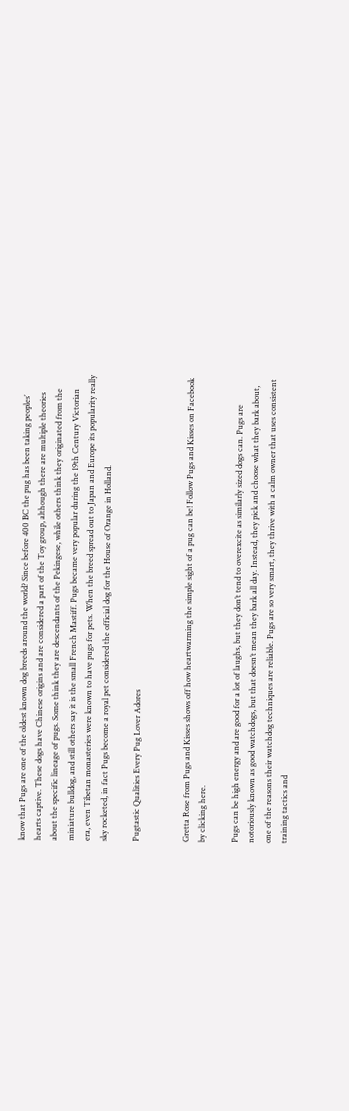know that Pugs are one of the oldest known dog breeds around the world? Since before 400 BC the pug has been taking peoples’ hearts captive. These dogs have Chinese origins and are considered a part of the Toy group, although there are multiple theories about the specific lineage of pugs. Some think they are descendants of the Pekingese, while others think they originated from the miniature bulldog, and still others say it is the small French Mastiff. Pugs became very popular during the 19th Century Victorian era, even Tibetan monasteries were known to have pugs for pets. When the breed spread out to Japan and Europe its popularity really sky rocketed, in fact Pugs become a royal pet considered the official dog for the House of Orange in Holland.

Pugtastic Qualities Every Pug Lover Adores


Gretta Rose from Pugs and Kisses shows off how heartwarming the simple sight of a pug can be! Follow Pugs and Kisses on Facebook by clicking here.

Pugs can be high energy and are good for a lot of laughs, but they don’t tend to overexcite as similarly sized dogs can. Pugs are notoriously known as good watchdogs, but that doesn’t mean they bark all day. Instead, they pick and choose what they bark about, one of the reasons their watchdog techniques are reliable. Pugs are so very smart, they thrive with a calm owner that uses consistent training tactics and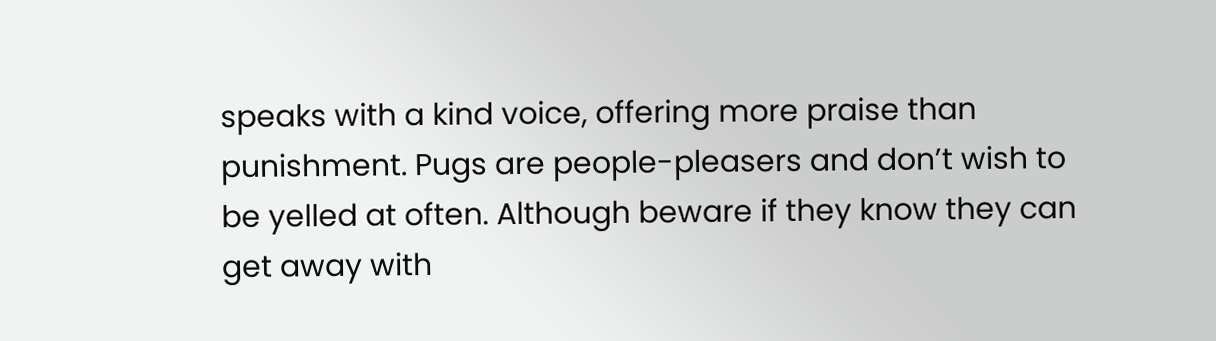speaks with a kind voice, offering more praise than punishment. Pugs are people-pleasers and don’t wish to be yelled at often. Although beware if they know they can get away with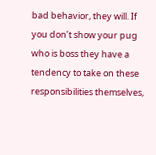bad behavior, they will. If you don’t show your pug who is boss they have a tendency to take on these responsibilities themselves,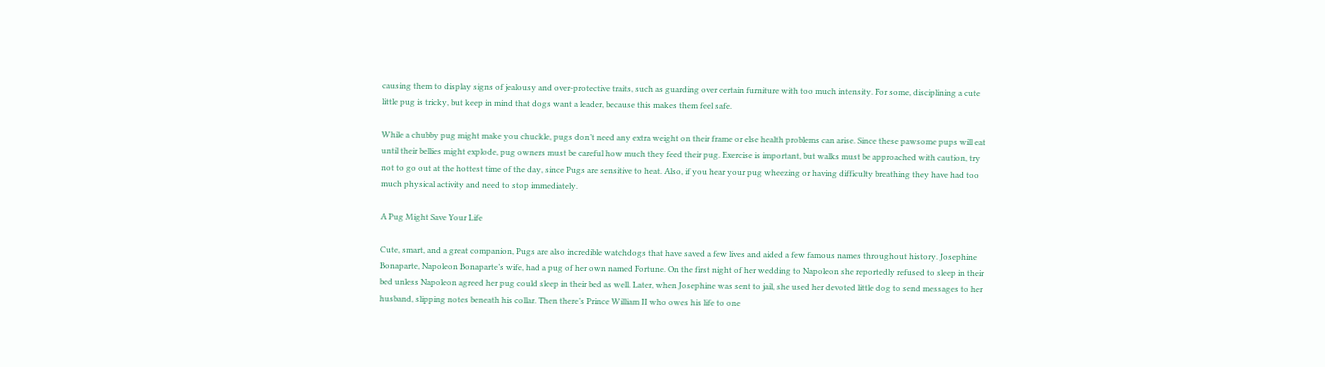causing them to display signs of jealousy and over-protective traits, such as guarding over certain furniture with too much intensity. For some, disciplining a cute little pug is tricky, but keep in mind that dogs want a leader, because this makes them feel safe.

While a chubby pug might make you chuckle, pugs don’t need any extra weight on their frame or else health problems can arise. Since these pawsome pups will eat until their bellies might explode, pug owners must be careful how much they feed their pug. Exercise is important, but walks must be approached with caution, try not to go out at the hottest time of the day, since Pugs are sensitive to heat. Also, if you hear your pug wheezing or having difficulty breathing they have had too much physical activity and need to stop immediately.

A Pug Might Save Your Life

Cute, smart, and a great companion, Pugs are also incredible watchdogs that have saved a few lives and aided a few famous names throughout history. Josephine Bonaparte, Napoleon Bonaparte’s wife, had a pug of her own named Fortune. On the first night of her wedding to Napoleon she reportedly refused to sleep in their bed unless Napoleon agreed her pug could sleep in their bed as well. Later, when Josephine was sent to jail, she used her devoted little dog to send messages to her husband, slipping notes beneath his collar. Then there’s Prince William II who owes his life to one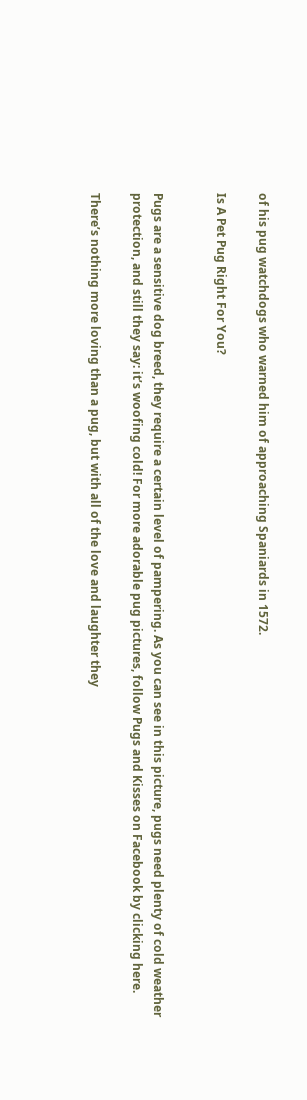of his pug watchdogs who warned him of approaching Spaniards in 1572.

Is A Pet Pug Right For You?


Pugs are a sensitive dog breed, they require a certain level of pampering. As you can see in this picture, pugs need plenty of cold weather protection, and still they say: it’s woofing cold! For more adorable pug pictures, follow Pugs and Kisses on Facebook by clicking here.

There’s nothing more loving than a pug, but with all of the love and laughter they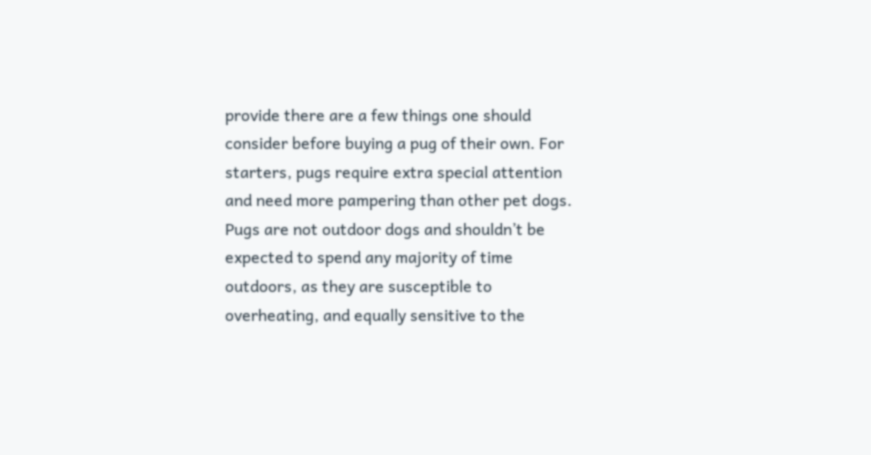provide there are a few things one should consider before buying a pug of their own. For starters, pugs require extra special attention and need more pampering than other pet dogs. Pugs are not outdoor dogs and shouldn’t be expected to spend any majority of time outdoors, as they are susceptible to overheating, and equally sensitive to the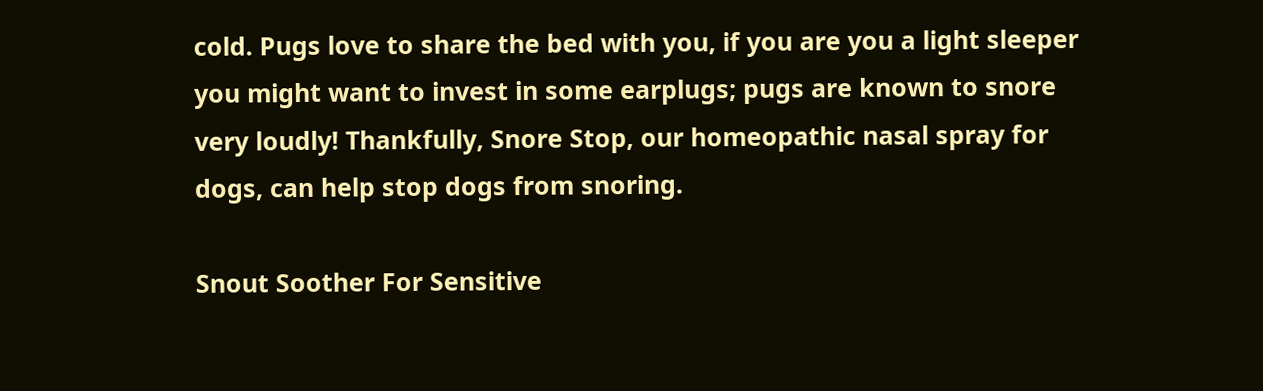cold. Pugs love to share the bed with you, if you are you a light sleeper you might want to invest in some earplugs; pugs are known to snore very loudly! Thankfully, Snore Stop, our homeopathic nasal spray for dogs, can help stop dogs from snoring.

Snout Soother For Sensitive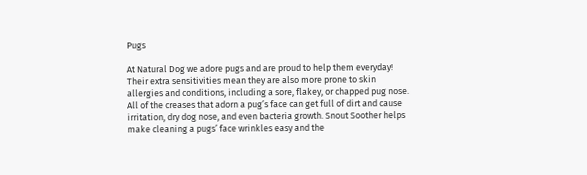Pugs

At Natural Dog we adore pugs and are proud to help them everyday! Their extra sensitivities mean they are also more prone to skin allergies and conditions, including a sore, flakey, or chapped pug nose. All of the creases that adorn a pug’s face can get full of dirt and cause irritation, dry dog nose, and even bacteria growth. Snout Soother helps make cleaning a pugs’ face wrinkles easy and the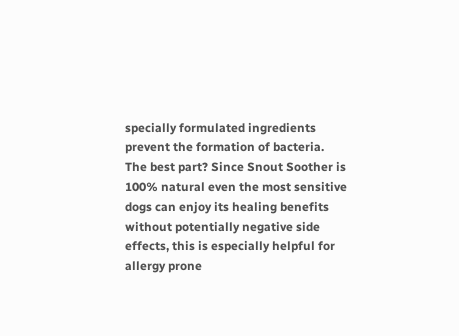specially formulated ingredients prevent the formation of bacteria. The best part? Since Snout Soother is 100% natural even the most sensitive dogs can enjoy its healing benefits without potentially negative side effects, this is especially helpful for allergy prone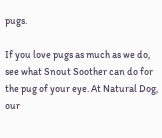pugs.

If you love pugs as much as we do, see what Snout Soother can do for the pug of your eye. At Natural Dog, our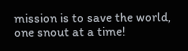mission is to save the world, one snout at a time!